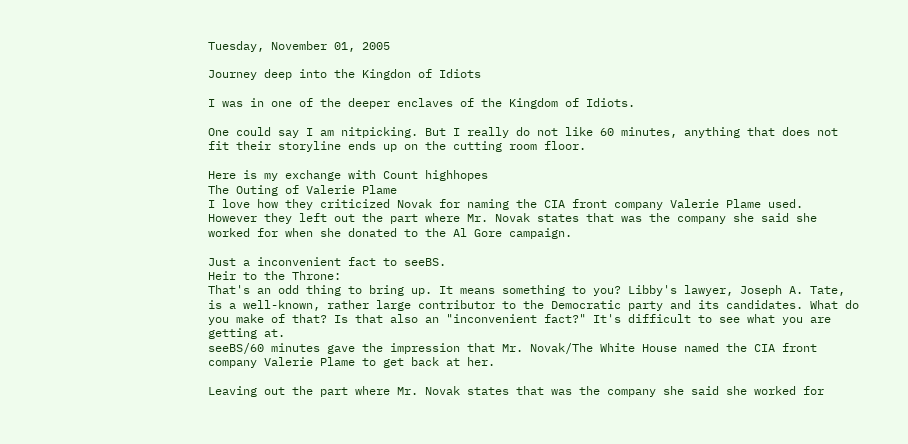Tuesday, November 01, 2005

Journey deep into the Kingdon of Idiots

I was in one of the deeper enclaves of the Kingdom of Idiots.

One could say I am nitpicking. But I really do not like 60 minutes, anything that does not fit their storyline ends up on the cutting room floor.

Here is my exchange with Count highhopes
The Outing of Valerie Plame
I love how they criticized Novak for naming the CIA front company Valerie Plame used.
However they left out the part where Mr. Novak states that was the company she said she worked for when she donated to the Al Gore campaign.

Just a inconvenient fact to seeBS.
Heir to the Throne:
That's an odd thing to bring up. It means something to you? Libby's lawyer, Joseph A. Tate, is a well-known, rather large contributor to the Democratic party and its candidates. What do you make of that? Is that also an "inconvenient fact?" It's difficult to see what you are getting at.
seeBS/60 minutes gave the impression that Mr. Novak/The White House named the CIA front company Valerie Plame to get back at her.

Leaving out the part where Mr. Novak states that was the company she said she worked for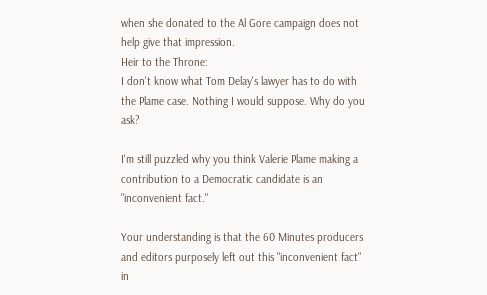when she donated to the Al Gore campaign does not help give that impression.
Heir to the Throne:
I don't know what Tom Delay's lawyer has to do with the Plame case. Nothing I would suppose. Why do you ask?

I'm still puzzled why you think Valerie Plame making a contribution to a Democratic candidate is an "inconvenient fact."

Your understanding is that the 60 Minutes producers and editors purposely left out this "inconvenient fact" in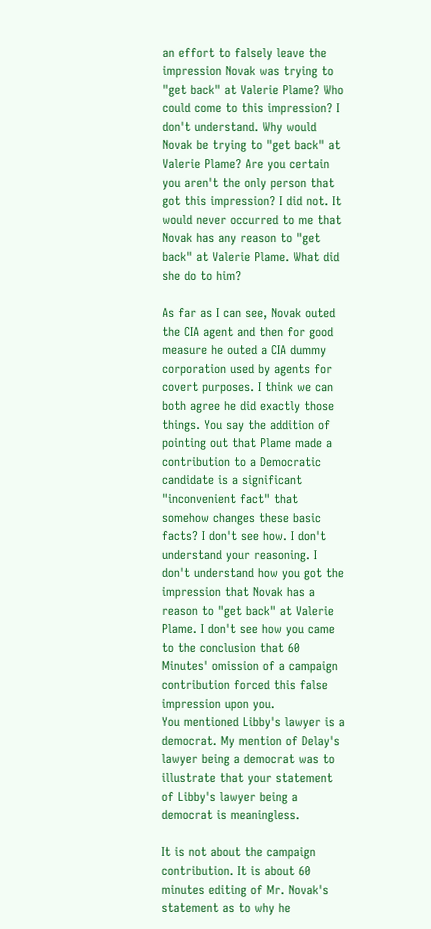an effort to falsely leave the impression Novak was trying to "get back" at Valerie Plame? Who could come to this impression? I don't understand. Why would Novak be trying to "get back" at Valerie Plame? Are you certain you aren't the only person that got this impression? I did not. It would never occurred to me that Novak has any reason to "get back" at Valerie Plame. What did she do to him?

As far as I can see, Novak outed the CIA agent and then for good measure he outed a CIA dummy corporation used by agents for covert purposes. I think we can both agree he did exactly those things. You say the addition of pointing out that Plame made a contribution to a Democratic candidate is a significant "inconvenient fact" that somehow changes these basic facts? I don't see how. I don't understand your reasoning. I don't understand how you got the impression that Novak has a reason to "get back" at Valerie Plame. I don't see how you came to the conclusion that 60 Minutes' omission of a campaign contribution forced this false impression upon you.
You mentioned Libby's lawyer is a democrat. My mention of Delay's lawyer being a democrat was to illustrate that your statement of Libby's lawyer being a democrat is meaningless.

It is not about the campaign contribution. It is about 60 minutes editing of Mr. Novak's statement as to why he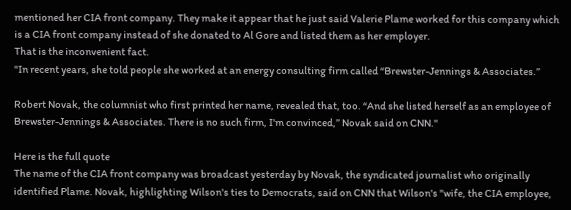mentioned her CIA front company. They make it appear that he just said Valerie Plame worked for this company which is a CIA front company instead of she donated to Al Gore and listed them as her employer.
That is the inconvenient fact.
"In recent years, she told people she worked at an energy consulting firm called “Brewster-Jennings & Associates.”

Robert Novak, the columnist who first printed her name, revealed that, too. “And she listed herself as an employee of Brewster-Jennings & Associates. There is no such firm, I'm convinced,” Novak said on CNN."

Here is the full quote
The name of the CIA front company was broadcast yesterday by Novak, the syndicated journalist who originally identified Plame. Novak, highlighting Wilson's ties to Democrats, said on CNN that Wilson's "wife, the CIA employee,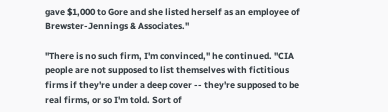gave $1,000 to Gore and she listed herself as an employee of Brewster-Jennings & Associates."

"There is no such firm, I'm convinced," he continued. "CIA people are not supposed to list themselves with fictitious firms if they're under a deep cover -- they're supposed to be real firms, or so I'm told. Sort of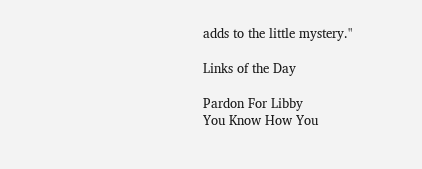adds to the little mystery."

Links of the Day

Pardon For Libby
You Know How You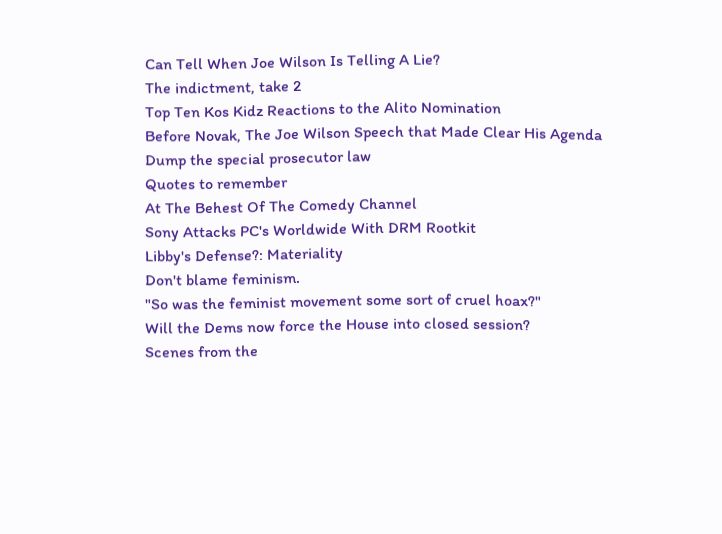Can Tell When Joe Wilson Is Telling A Lie?
The indictment, take 2
Top Ten Kos Kidz Reactions to the Alito Nomination
Before Novak, The Joe Wilson Speech that Made Clear His Agenda
Dump the special prosecutor law
Quotes to remember
At The Behest Of The Comedy Channel
Sony Attacks PC's Worldwide With DRM Rootkit
Libby's Defense?: Materiality
Don't blame feminism.
"So was the feminist movement some sort of cruel hoax?"
Will the Dems now force the House into closed session?
Scenes from the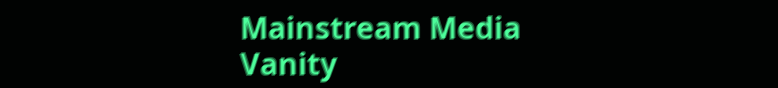Mainstream Media
Vanity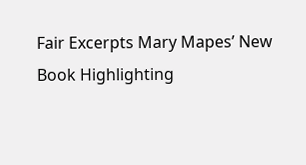Fair Excerpts Mary Mapes’ New Book Highlighting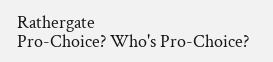Rathergate
Pro-Choice? Who's Pro-Choice?